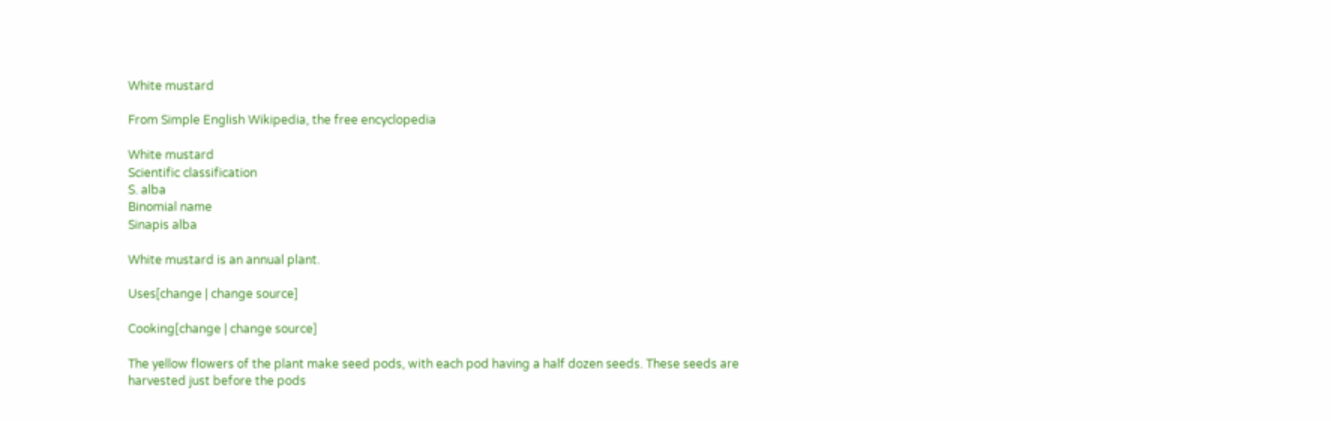White mustard

From Simple English Wikipedia, the free encyclopedia

White mustard
Scientific classification
S. alba
Binomial name
Sinapis alba

White mustard is an annual plant.

Uses[change | change source]

Cooking[change | change source]

The yellow flowers of the plant make seed pods, with each pod having a half dozen seeds. These seeds are harvested just before the pods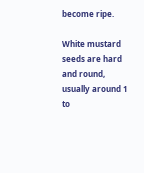become ripe.

White mustard seeds are hard and round, usually around 1 to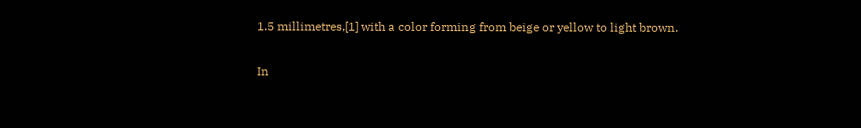1.5 millimetres,[1] with a color forming from beige or yellow to light brown.

In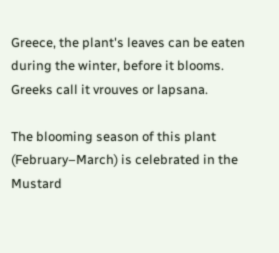Greece, the plant's leaves can be eaten during the winter, before it blooms. Greeks call it vrouves or lapsana.

The blooming season of this plant (February–March) is celebrated in the Mustard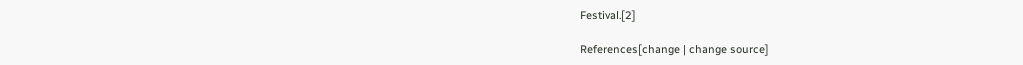Festival.[2]

References[change | change source]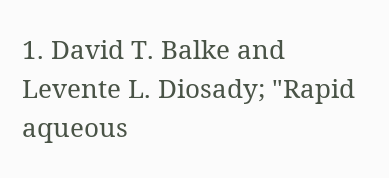1. David T. Balke and Levente L. Diosady; "Rapid aqueous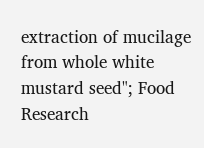extraction of mucilage from whole white mustard seed"; Food Research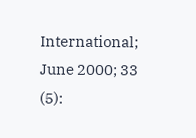International; June 2000; 33 (5):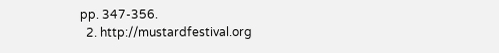pp. 347-356.
  2. http://mustardfestival.org